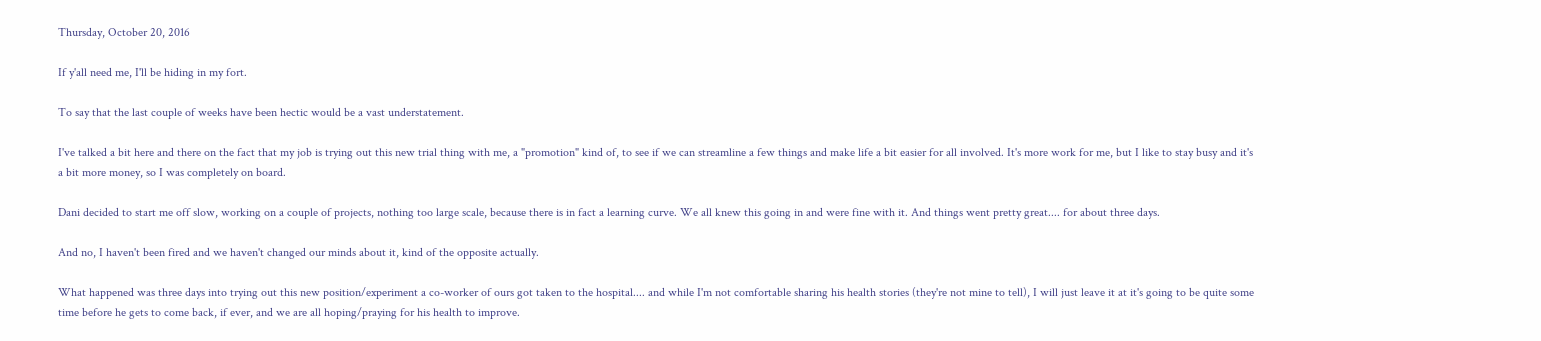Thursday, October 20, 2016

If y'all need me, I'll be hiding in my fort.

To say that the last couple of weeks have been hectic would be a vast understatement.

I've talked a bit here and there on the fact that my job is trying out this new trial thing with me, a "promotion" kind of, to see if we can streamline a few things and make life a bit easier for all involved. It's more work for me, but I like to stay busy and it's a bit more money, so I was completely on board.

Dani decided to start me off slow, working on a couple of projects, nothing too large scale, because there is in fact a learning curve. We all knew this going in and were fine with it. And things went pretty great.... for about three days.

And no, I haven't been fired and we haven't changed our minds about it, kind of the opposite actually.

What happened was three days into trying out this new position/experiment a co-worker of ours got taken to the hospital.... and while I'm not comfortable sharing his health stories (they're not mine to tell), I will just leave it at it's going to be quite some time before he gets to come back, if ever, and we are all hoping/praying for his health to improve.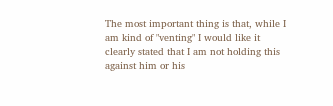The most important thing is that, while I am kind of "venting" I would like it clearly stated that I am not holding this against him or his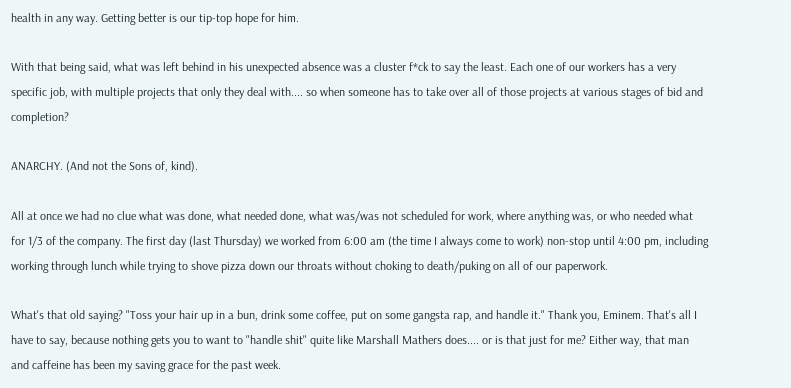health in any way. Getting better is our tip-top hope for him.

With that being said, what was left behind in his unexpected absence was a cluster f*ck to say the least. Each one of our workers has a very specific job, with multiple projects that only they deal with.... so when someone has to take over all of those projects at various stages of bid and completion?

ANARCHY. (And not the Sons of, kind).

All at once we had no clue what was done, what needed done, what was/was not scheduled for work, where anything was, or who needed what for 1/3 of the company. The first day (last Thursday) we worked from 6:00 am (the time I always come to work) non-stop until 4:00 pm, including working through lunch while trying to shove pizza down our throats without choking to death/puking on all of our paperwork.

What's that old saying? "Toss your hair up in a bun, drink some coffee, put on some gangsta rap, and handle it." Thank you, Eminem. That's all I have to say, because nothing gets you to want to "handle shit" quite like Marshall Mathers does.... or is that just for me? Either way, that man and caffeine has been my saving grace for the past week.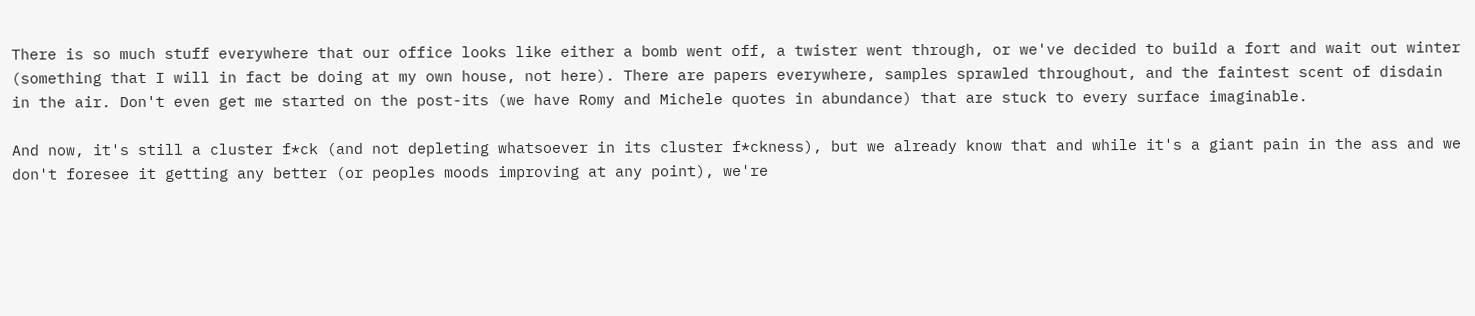There is so much stuff everywhere that our office looks like either a bomb went off, a twister went through, or we've decided to build a fort and wait out winter (something that I will in fact be doing at my own house, not here). There are papers everywhere, samples sprawled throughout, and the faintest scent of disdain in the air. Don't even get me started on the post-its (we have Romy and Michele quotes in abundance) that are stuck to every surface imaginable.

And now, it's still a cluster f*ck (and not depleting whatsoever in its cluster f*ckness), but we already know that and while it's a giant pain in the ass and we don't foresee it getting any better (or peoples moods improving at any point), we're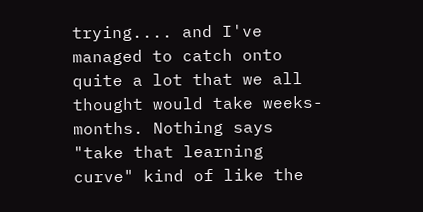trying.... and I've managed to catch onto quite a lot that we all thought would take weeks-months. Nothing says "take that learning curve" kind of like the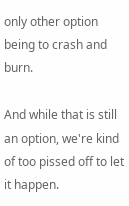only other option being to crash and burn.

And while that is still an option, we're kind of too pissed off to let it happen.